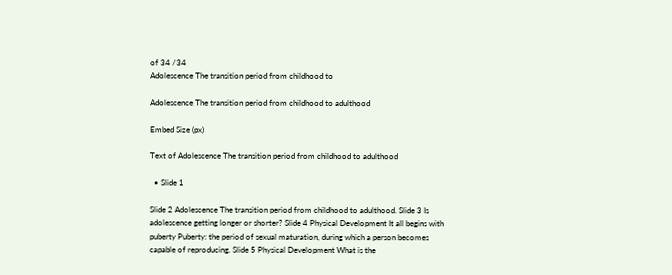of 34 /34
Adolescence The transition period from childhood to

Adolescence The transition period from childhood to adulthood

Embed Size (px)

Text of Adolescence The transition period from childhood to adulthood

  • Slide 1

Slide 2 Adolescence The transition period from childhood to adulthood. Slide 3 Is adolescence getting longer or shorter? Slide 4 Physical Development It all begins with puberty Puberty: the period of sexual maturation, during which a person becomes capable of reproducing. Slide 5 Physical Development What is the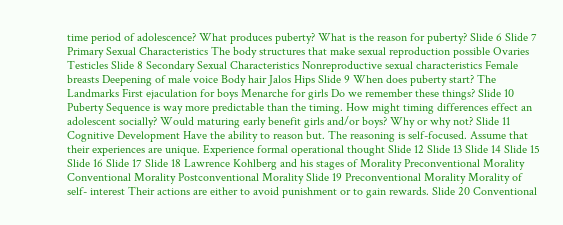time period of adolescence? What produces puberty? What is the reason for puberty? Slide 6 Slide 7 Primary Sexual Characteristics The body structures that make sexual reproduction possible Ovaries Testicles Slide 8 Secondary Sexual Characteristics Nonreproductive sexual characteristics Female breasts Deepening of male voice Body hair Jalos Hips Slide 9 When does puberty start? The Landmarks First ejaculation for boys Menarche for girls Do we remember these things? Slide 10 Puberty Sequence is way more predictable than the timing. How might timing differences effect an adolescent socially? Would maturing early benefit girls and/or boys? Why or why not? Slide 11 Cognitive Development Have the ability to reason but. The reasoning is self-focused. Assume that their experiences are unique. Experience formal operational thought Slide 12 Slide 13 Slide 14 Slide 15 Slide 16 Slide 17 Slide 18 Lawrence Kohlberg and his stages of Morality Preconventional Morality Conventional Morality Postconventional Morality Slide 19 Preconventional Morality Morality of self- interest Their actions are either to avoid punishment or to gain rewards. Slide 20 Conventional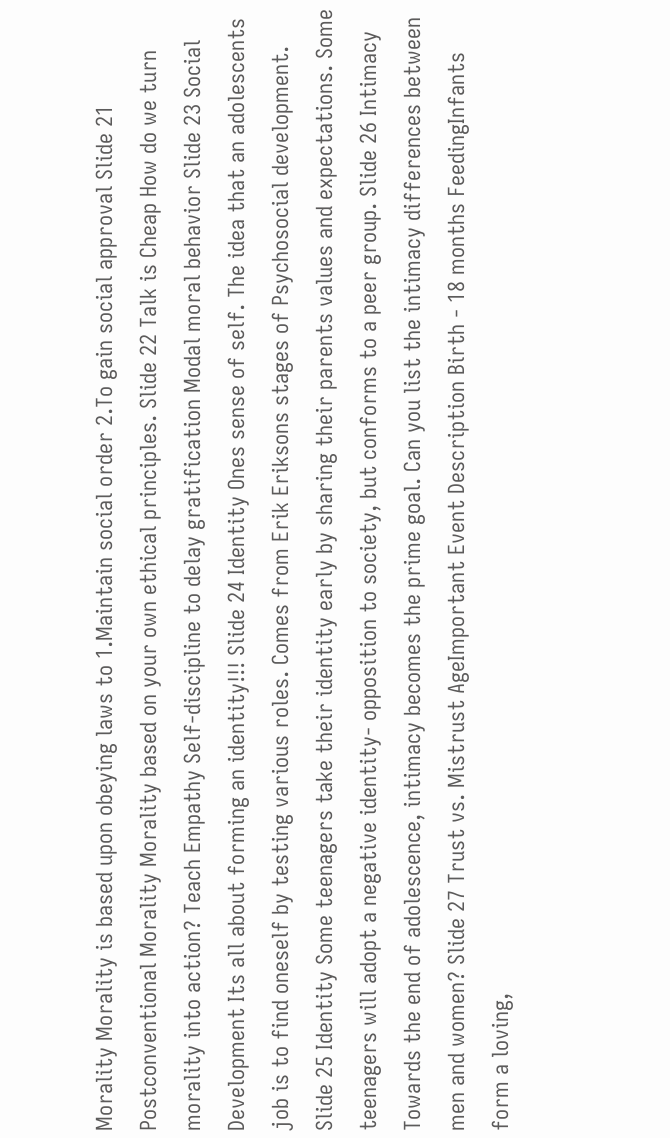Morality Morality is based upon obeying laws to 1.Maintain social order 2.To gain social approval Slide 21 Postconventional Morality Morality based on your own ethical principles. Slide 22 Talk is Cheap How do we turn morality into action? Teach Empathy Self-discipline to delay gratification Modal moral behavior Slide 23 Social Development Its all about forming an identity!!! Slide 24 Identity Ones sense of self. The idea that an adolescents job is to find oneself by testing various roles. Comes from Erik Eriksons stages of Psychosocial development. Slide 25 Identity Some teenagers take their identity early by sharing their parents values and expectations. Some teenagers will adopt a negative identity- opposition to society, but conforms to a peer group. Slide 26 Intimacy Towards the end of adolescence, intimacy becomes the prime goal. Can you list the intimacy differences between men and women? Slide 27 Trust vs. Mistrust AgeImportant Event Description Birth - 18 months FeedingInfants form a loving,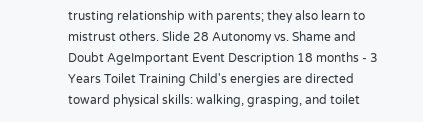trusting relationship with parents; they also learn to mistrust others. Slide 28 Autonomy vs. Shame and Doubt AgeImportant Event Description 18 months - 3 Years Toilet Training Child's energies are directed toward physical skills: walking, grasping, and toilet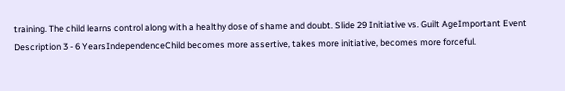training. The child learns control along with a healthy dose of shame and doubt. Slide 29 Initiative vs. Guilt AgeImportant Event Description 3 - 6 YearsIndependenceChild becomes more assertive, takes more initiative, becomes more forceful.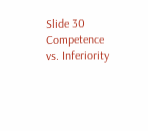Slide 30 Competence vs. Inferiority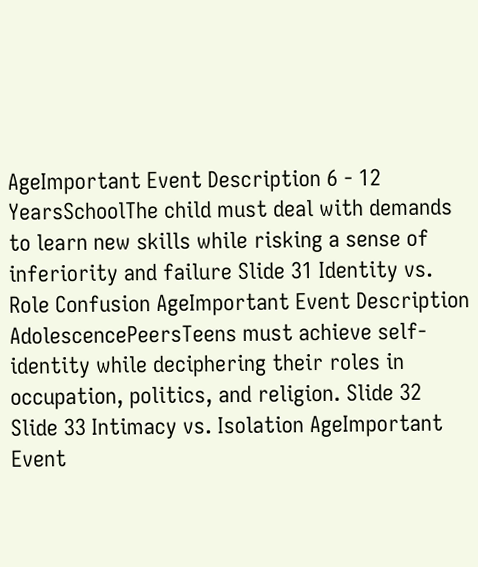AgeImportant Event Description 6 - 12 YearsSchoolThe child must deal with demands to learn new skills while risking a sense of inferiority and failure Slide 31 Identity vs. Role Confusion AgeImportant Event Description AdolescencePeersTeens must achieve self-identity while deciphering their roles in occupation, politics, and religion. Slide 32 Slide 33 Intimacy vs. Isolation AgeImportant Event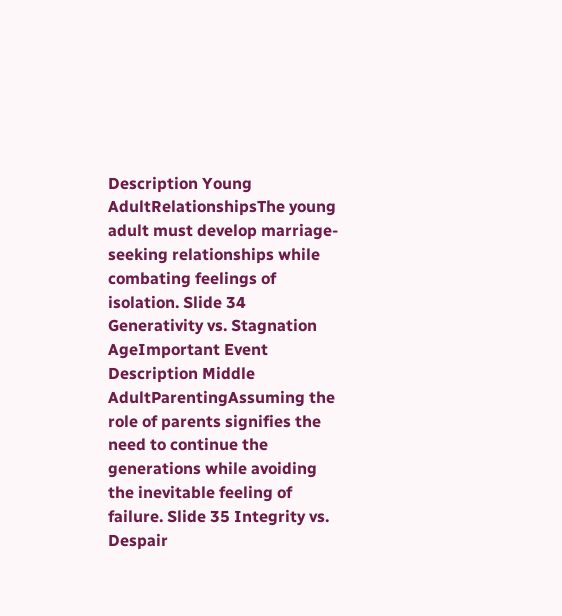Description Young AdultRelationshipsThe young adult must develop marriage-seeking relationships while combating feelings of isolation. Slide 34 Generativity vs. Stagnation AgeImportant Event Description Middle AdultParentingAssuming the role of parents signifies the need to continue the generations while avoiding the inevitable feeling of failure. Slide 35 Integrity vs. Despair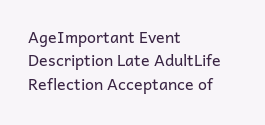AgeImportant Event Description Late AdultLife Reflection Acceptance of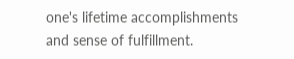one's lifetime accomplishments and sense of fulfillment.